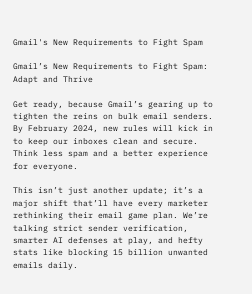Gmail's New Requirements to Fight Spam

Gmail’s New Requirements to Fight Spam: Adapt and Thrive

Get ready, because Gmail’s gearing up to tighten the reins on bulk email senders. By February 2024, new rules will kick in to keep our inboxes clean and secure. Think less spam and a better experience for everyone.

This isn’t just another update; it’s a major shift that’ll have every marketer rethinking their email game plan. We’re talking strict sender verification, smarter AI defenses at play, and hefty stats like blocking 15 billion unwanted emails daily.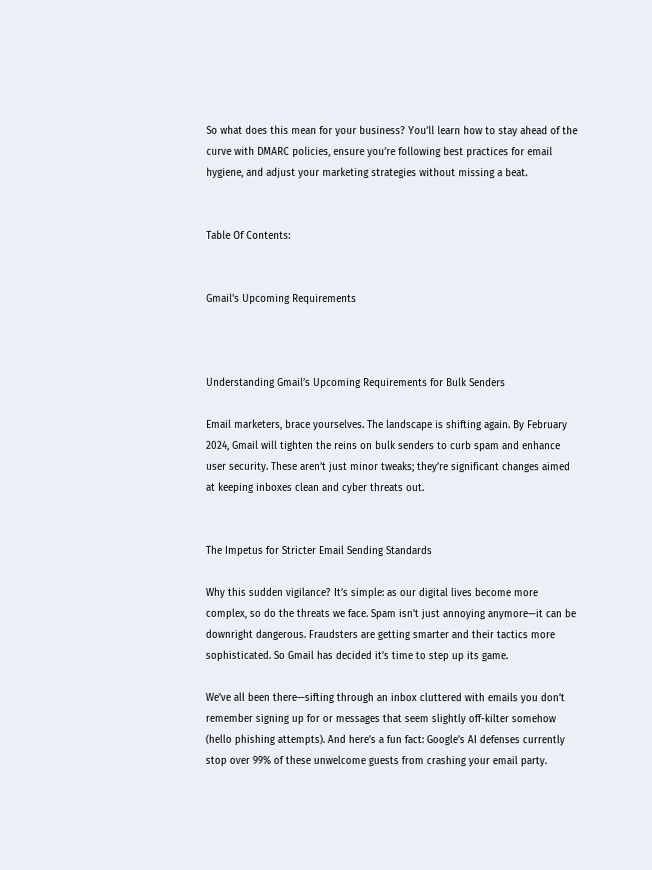So what does this mean for your business? You’ll learn how to stay ahead of the curve with DMARC policies, ensure you’re following best practices for email hygiene, and adjust your marketing strategies without missing a beat.


Table Of Contents:


Gmail's Upcoming Requirements



Understanding Gmail’s Upcoming Requirements for Bulk Senders

Email marketers, brace yourselves. The landscape is shifting again. By February 2024, Gmail will tighten the reins on bulk senders to curb spam and enhance user security. These aren’t just minor tweaks; they’re significant changes aimed at keeping inboxes clean and cyber threats out.


The Impetus for Stricter Email Sending Standards

Why this sudden vigilance? It’s simple: as our digital lives become more complex, so do the threats we face. Spam isn’t just annoying anymore—it can be downright dangerous. Fraudsters are getting smarter and their tactics more sophisticated. So Gmail has decided it’s time to step up its game.

We’ve all been there—sifting through an inbox cluttered with emails you don’t remember signing up for or messages that seem slightly off-kilter somehow (hello phishing attempts). And here’s a fun fact: Google’s AI defenses currently stop over 99% of these unwelcome guests from crashing your email party.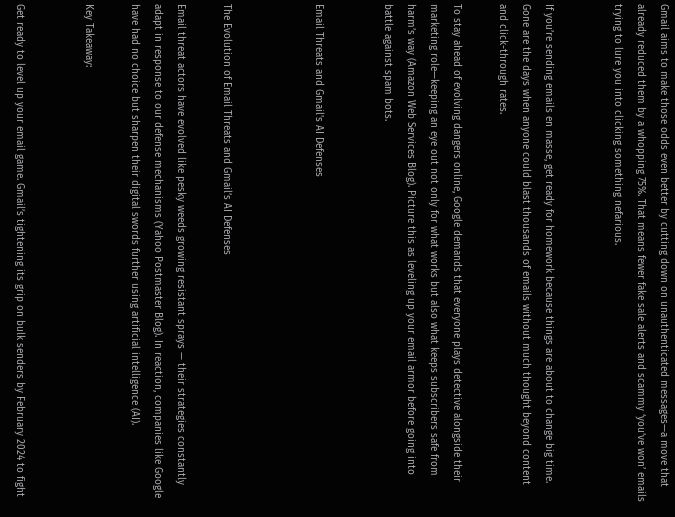Gmail aims to make those odds even better by cutting down on unauthenticated messages—a move that already reduced them by a whopping 75%. That means fewer fake sale alerts and scammy ‘you’ve won’ emails trying to lure you into clicking something nefarious.


If you’re sending emails en masse, get ready for homework because things are about to change big time. Gone are the days when anyone could blast thousands of emails without much thought beyond content and click-through rates.

To stay ahead of evolving dangers online, Google demands that everyone plays detective alongside their marketing role—keeping an eye out not only for what works but also what keeps subscribers safe from harm’s way (Amazon Web Services Blog). Picture this as leveling up your email armor before going into battle against spam bots.


Email Threats and Gmail's AI Defenses



The Evolution of Email Threats and Gmail’s AI Defenses

Email threat actors have evolved like pesky weeds growing resistant sprays — their strategies constantly adapt in response to our defense mechanisms (Yahoo Postmaster Blog). In reaction, companies like Google have had no choice but sharpen their digital swords further using artificial intelligence (AI).

Key Takeaway:


Get ready to level up your email game. Gmail’s tightening its grip on bulk senders by February 2024 to fight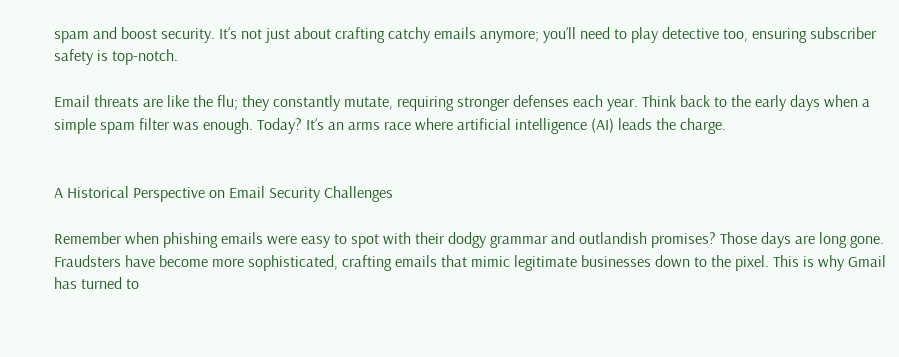spam and boost security. It’s not just about crafting catchy emails anymore; you’ll need to play detective too, ensuring subscriber safety is top-notch.

Email threats are like the flu; they constantly mutate, requiring stronger defenses each year. Think back to the early days when a simple spam filter was enough. Today? It’s an arms race where artificial intelligence (AI) leads the charge.


A Historical Perspective on Email Security Challenges

Remember when phishing emails were easy to spot with their dodgy grammar and outlandish promises? Those days are long gone. Fraudsters have become more sophisticated, crafting emails that mimic legitimate businesses down to the pixel. This is why Gmail has turned to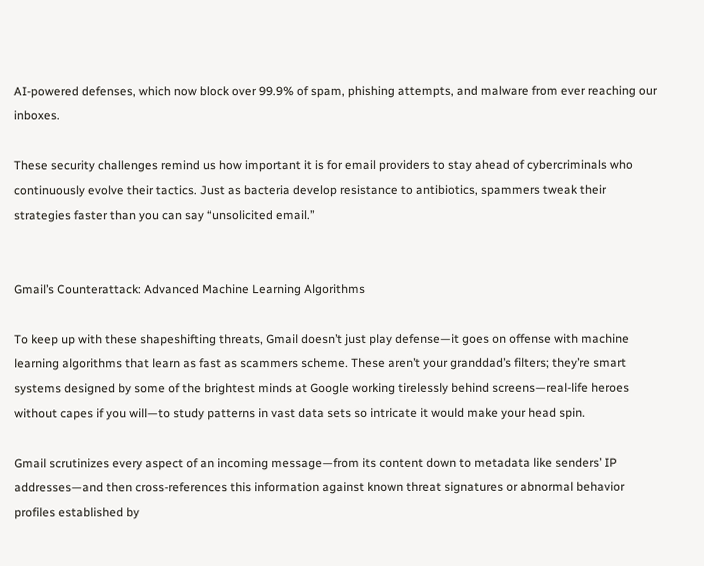AI-powered defenses, which now block over 99.9% of spam, phishing attempts, and malware from ever reaching our inboxes.

These security challenges remind us how important it is for email providers to stay ahead of cybercriminals who continuously evolve their tactics. Just as bacteria develop resistance to antibiotics, spammers tweak their strategies faster than you can say “unsolicited email.”


Gmail’s Counterattack: Advanced Machine Learning Algorithms

To keep up with these shapeshifting threats, Gmail doesn’t just play defense—it goes on offense with machine learning algorithms that learn as fast as scammers scheme. These aren’t your granddad’s filters; they’re smart systems designed by some of the brightest minds at Google working tirelessly behind screens—real-life heroes without capes if you will—to study patterns in vast data sets so intricate it would make your head spin.

Gmail scrutinizes every aspect of an incoming message—from its content down to metadata like senders’ IP addresses—and then cross-references this information against known threat signatures or abnormal behavior profiles established by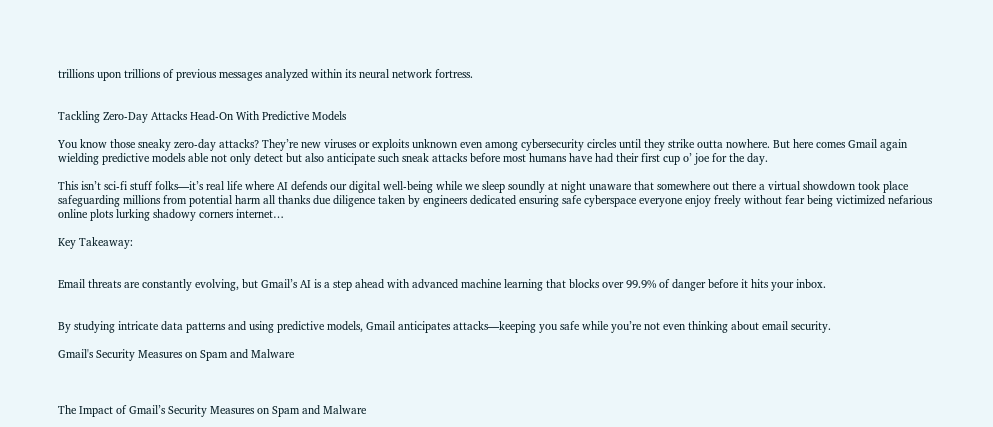trillions upon trillions of previous messages analyzed within its neural network fortress.


Tackling Zero-Day Attacks Head-On With Predictive Models

You know those sneaky zero-day attacks? They’re new viruses or exploits unknown even among cybersecurity circles until they strike outta nowhere. But here comes Gmail again wielding predictive models able not only detect but also anticipate such sneak attacks before most humans have had their first cup o’ joe for the day.

This isn’t sci-fi stuff folks—it’s real life where AI defends our digital well-being while we sleep soundly at night unaware that somewhere out there a virtual showdown took place safeguarding millions from potential harm all thanks due diligence taken by engineers dedicated ensuring safe cyberspace everyone enjoy freely without fear being victimized nefarious online plots lurking shadowy corners internet…

Key Takeaway:


Email threats are constantly evolving, but Gmail’s AI is a step ahead with advanced machine learning that blocks over 99.9% of danger before it hits your inbox.


By studying intricate data patterns and using predictive models, Gmail anticipates attacks—keeping you safe while you’re not even thinking about email security.

Gmail's Security Measures on Spam and Malware



The Impact of Gmail’s Security Measures on Spam and Malware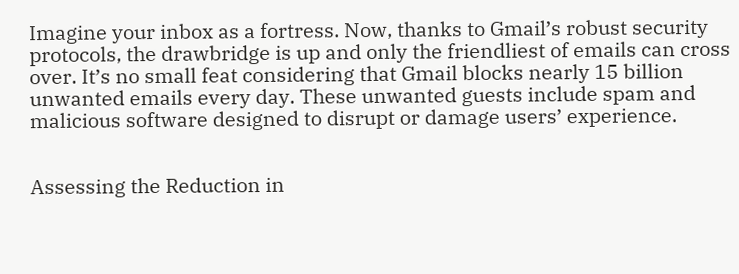Imagine your inbox as a fortress. Now, thanks to Gmail’s robust security protocols, the drawbridge is up and only the friendliest of emails can cross over. It’s no small feat considering that Gmail blocks nearly 15 billion unwanted emails every day. These unwanted guests include spam and malicious software designed to disrupt or damage users’ experience.


Assessing the Reduction in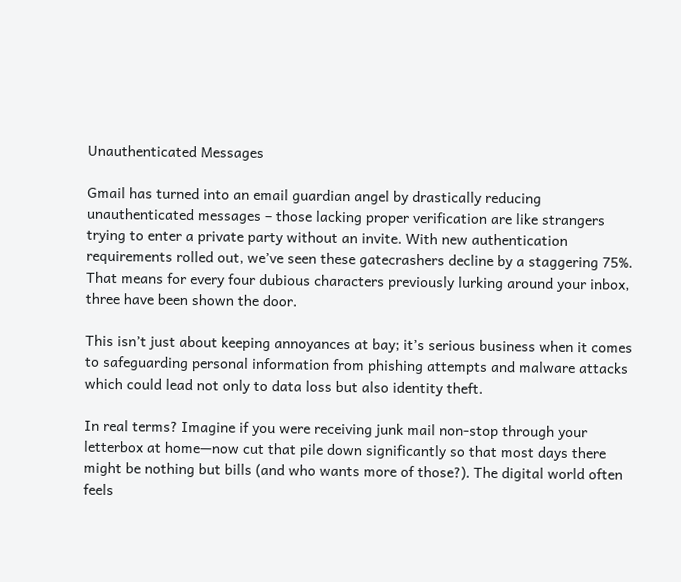Unauthenticated Messages

Gmail has turned into an email guardian angel by drastically reducing unauthenticated messages – those lacking proper verification are like strangers trying to enter a private party without an invite. With new authentication requirements rolled out, we’ve seen these gatecrashers decline by a staggering 75%. That means for every four dubious characters previously lurking around your inbox, three have been shown the door.

This isn’t just about keeping annoyances at bay; it’s serious business when it comes to safeguarding personal information from phishing attempts and malware attacks which could lead not only to data loss but also identity theft.

In real terms? Imagine if you were receiving junk mail non-stop through your letterbox at home—now cut that pile down significantly so that most days there might be nothing but bills (and who wants more of those?). The digital world often feels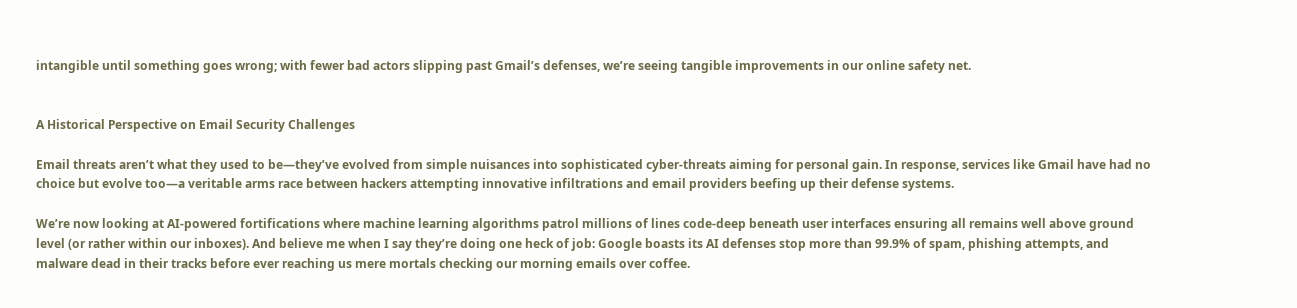intangible until something goes wrong; with fewer bad actors slipping past Gmail’s defenses, we’re seeing tangible improvements in our online safety net.


A Historical Perspective on Email Security Challenges

Email threats aren’t what they used to be—they’ve evolved from simple nuisances into sophisticated cyber-threats aiming for personal gain. In response, services like Gmail have had no choice but evolve too—a veritable arms race between hackers attempting innovative infiltrations and email providers beefing up their defense systems.

We’re now looking at AI-powered fortifications where machine learning algorithms patrol millions of lines code-deep beneath user interfaces ensuring all remains well above ground level (or rather within our inboxes). And believe me when I say they’re doing one heck of job: Google boasts its AI defenses stop more than 99.9% of spam, phishing attempts, and malware dead in their tracks before ever reaching us mere mortals checking our morning emails over coffee.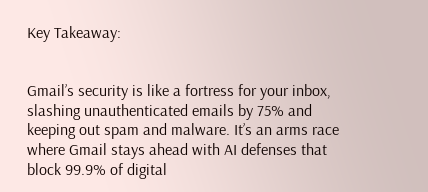Key Takeaway:


Gmail’s security is like a fortress for your inbox, slashing unauthenticated emails by 75% and keeping out spam and malware. It’s an arms race where Gmail stays ahead with AI defenses that block 99.9% of digital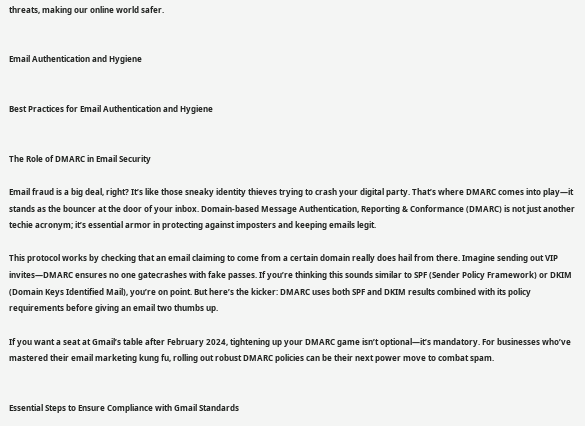threats, making our online world safer.


Email Authentication and Hygiene


Best Practices for Email Authentication and Hygiene


The Role of DMARC in Email Security

Email fraud is a big deal, right? It’s like those sneaky identity thieves trying to crash your digital party. That’s where DMARC comes into play—it stands as the bouncer at the door of your inbox. Domain-based Message Authentication, Reporting & Conformance (DMARC) is not just another techie acronym; it’s essential armor in protecting against imposters and keeping emails legit.

This protocol works by checking that an email claiming to come from a certain domain really does hail from there. Imagine sending out VIP invites—DMARC ensures no one gatecrashes with fake passes. If you’re thinking this sounds similar to SPF (Sender Policy Framework) or DKIM (Domain Keys Identified Mail), you’re on point. But here’s the kicker: DMARC uses both SPF and DKIM results combined with its policy requirements before giving an email two thumbs up.

If you want a seat at Gmail’s table after February 2024, tightening up your DMARC game isn’t optional—it’s mandatory. For businesses who’ve mastered their email marketing kung fu, rolling out robust DMARC policies can be their next power move to combat spam.


Essential Steps to Ensure Compliance with Gmail Standards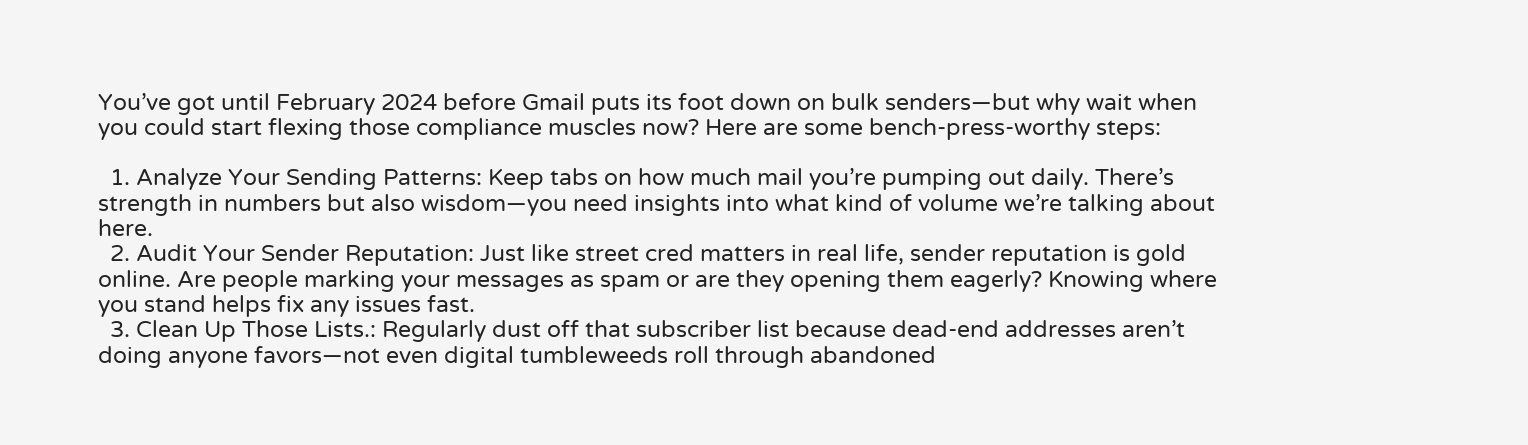You’ve got until February 2024 before Gmail puts its foot down on bulk senders—but why wait when you could start flexing those compliance muscles now? Here are some bench-press-worthy steps:

  1. Analyze Your Sending Patterns: Keep tabs on how much mail you’re pumping out daily. There’s strength in numbers but also wisdom—you need insights into what kind of volume we’re talking about here.
  2. Audit Your Sender Reputation: Just like street cred matters in real life, sender reputation is gold online. Are people marking your messages as spam or are they opening them eagerly? Knowing where you stand helps fix any issues fast.
  3. Clean Up Those Lists.: Regularly dust off that subscriber list because dead-end addresses aren’t doing anyone favors—not even digital tumbleweeds roll through abandoned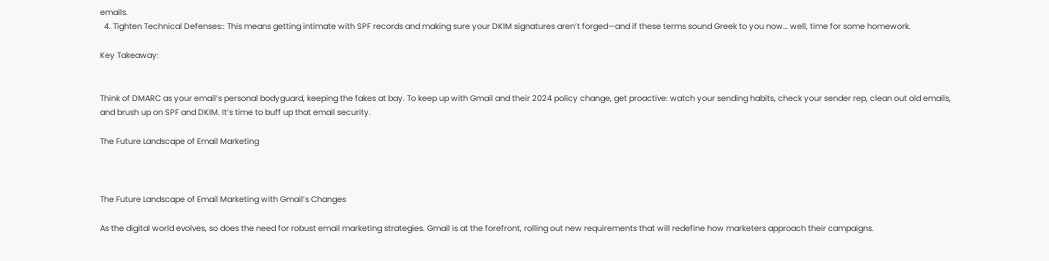emails.
  4. Tighten Technical Defenses:: This means getting intimate with SPF records and making sure your DKIM signatures aren’t forged—and if these terms sound Greek to you now… well, time for some homework.

Key Takeaway:


Think of DMARC as your email’s personal bodyguard, keeping the fakes at bay. To keep up with Gmail and their 2024 policy change, get proactive: watch your sending habits, check your sender rep, clean out old emails, and brush up on SPF and DKIM. It’s time to buff up that email security.

The Future Landscape of Email Marketing



The Future Landscape of Email Marketing with Gmail’s Changes

As the digital world evolves, so does the need for robust email marketing strategies. Gmail is at the forefront, rolling out new requirements that will redefine how marketers approach their campaigns.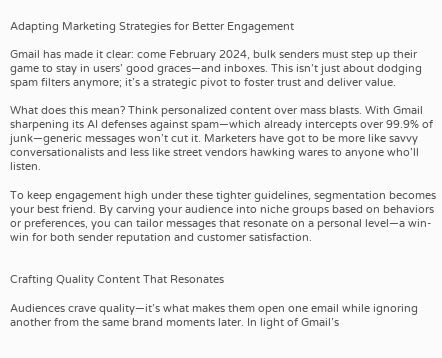Adapting Marketing Strategies for Better Engagement

Gmail has made it clear: come February 2024, bulk senders must step up their game to stay in users’ good graces—and inboxes. This isn’t just about dodging spam filters anymore; it’s a strategic pivot to foster trust and deliver value.

What does this mean? Think personalized content over mass blasts. With Gmail sharpening its AI defenses against spam—which already intercepts over 99.9% of junk—generic messages won’t cut it. Marketers have got to be more like savvy conversationalists and less like street vendors hawking wares to anyone who’ll listen.

To keep engagement high under these tighter guidelines, segmentation becomes your best friend. By carving your audience into niche groups based on behaviors or preferences, you can tailor messages that resonate on a personal level—a win-win for both sender reputation and customer satisfaction.


Crafting Quality Content That Resonates

Audiences crave quality—it’s what makes them open one email while ignoring another from the same brand moments later. In light of Gmail’s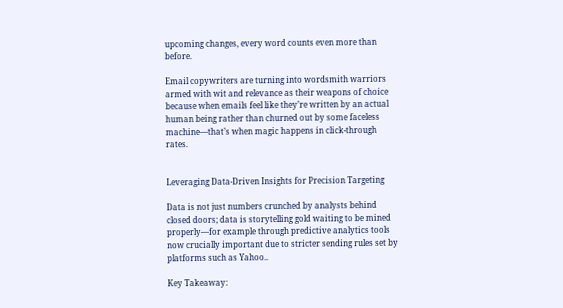upcoming changes, every word counts even more than before.

Email copywriters are turning into wordsmith warriors armed with wit and relevance as their weapons of choice because when emails feel like they’re written by an actual human being rather than churned out by some faceless machine—that’s when magic happens in click-through rates.


Leveraging Data-Driven Insights for Precision Targeting

Data is not just numbers crunched by analysts behind closed doors; data is storytelling gold waiting to be mined properly—for example through predictive analytics tools now crucially important due to stricter sending rules set by platforms such as Yahoo..

Key Takeaway: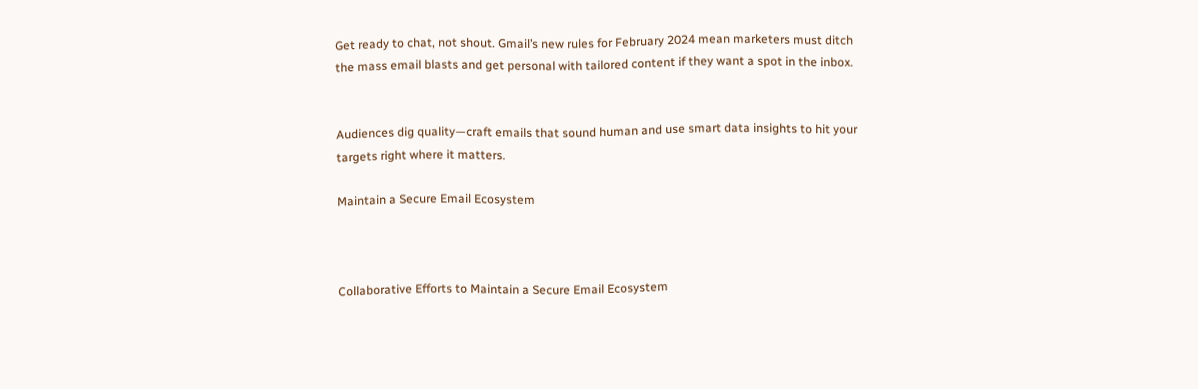Get ready to chat, not shout. Gmail’s new rules for February 2024 mean marketers must ditch the mass email blasts and get personal with tailored content if they want a spot in the inbox.


Audiences dig quality—craft emails that sound human and use smart data insights to hit your targets right where it matters.

Maintain a Secure Email Ecosystem



Collaborative Efforts to Maintain a Secure Email Ecosystem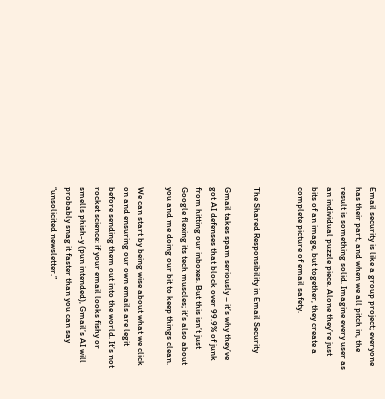Email security is like a group project; everyone has their part, and when we all pitch in, the result is something solid. Imagine every user as an individual puzzle piece. Alone they’re just bits of an image, but together, they create a complete picture of email safety.


The Shared Responsibility in Email Security

Gmail takes spam seriously – it’s why they’ve got AI defenses that block over 99.9% of junk from hitting our inboxes. But this isn’t just Google flexing its tech muscles; it’s also about you and me doing our bit to keep things clean.

We can start by being wise about what we click on and ensuring our own emails are legit before sending them out into the world. It’s not rocket science: if your email looks fishy or smells phish-y (pun intended), Gmail’s AI will probably snag it faster than you can say “unsolicited newsletter.”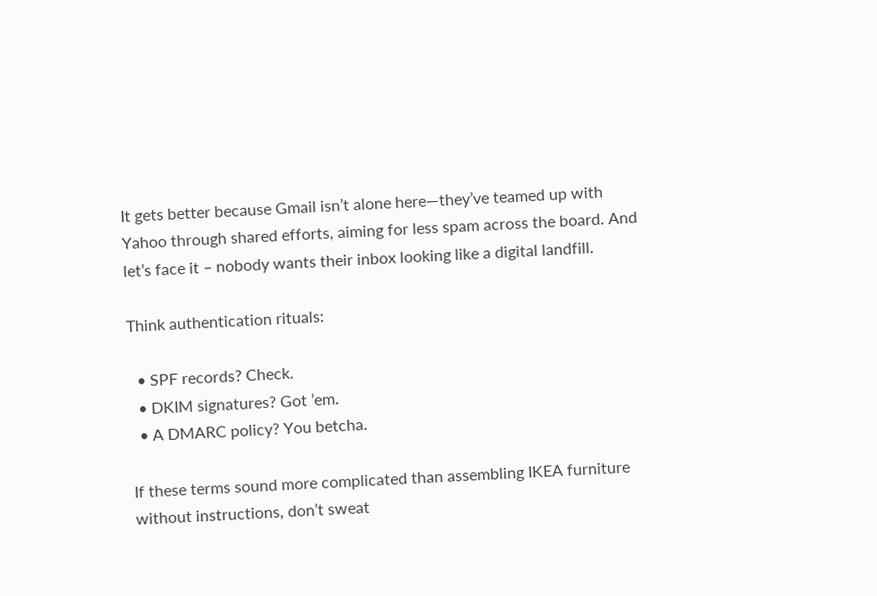It gets better because Gmail isn’t alone here—they’ve teamed up with Yahoo through shared efforts, aiming for less spam across the board. And let’s face it – nobody wants their inbox looking like a digital landfill.

Think authentication rituals:

  • SPF records? Check.
  • DKIM signatures? Got ’em.
  • A DMARC policy? You betcha.

If these terms sound more complicated than assembling IKEA furniture without instructions, don’t sweat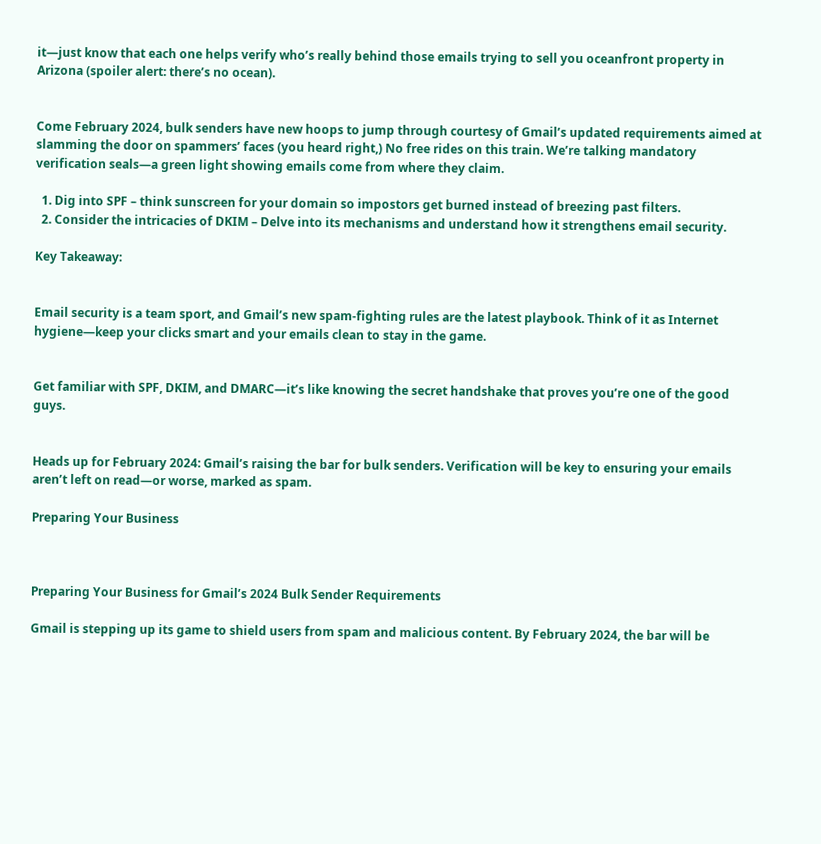it—just know that each one helps verify who’s really behind those emails trying to sell you oceanfront property in Arizona (spoiler alert: there’s no ocean).


Come February 2024, bulk senders have new hoops to jump through courtesy of Gmail’s updated requirements aimed at slamming the door on spammers’ faces (you heard right,) No free rides on this train. We’re talking mandatory verification seals—a green light showing emails come from where they claim.

  1. Dig into SPF – think sunscreen for your domain so impostors get burned instead of breezing past filters.
  2. Consider the intricacies of DKIM – Delve into its mechanisms and understand how it strengthens email security.

Key Takeaway:


Email security is a team sport, and Gmail’s new spam-fighting rules are the latest playbook. Think of it as Internet hygiene—keep your clicks smart and your emails clean to stay in the game.


Get familiar with SPF, DKIM, and DMARC—it’s like knowing the secret handshake that proves you’re one of the good guys.


Heads up for February 2024: Gmail’s raising the bar for bulk senders. Verification will be key to ensuring your emails aren’t left on read—or worse, marked as spam.

Preparing Your Business



Preparing Your Business for Gmail’s 2024 Bulk Sender Requirements

Gmail is stepping up its game to shield users from spam and malicious content. By February 2024, the bar will be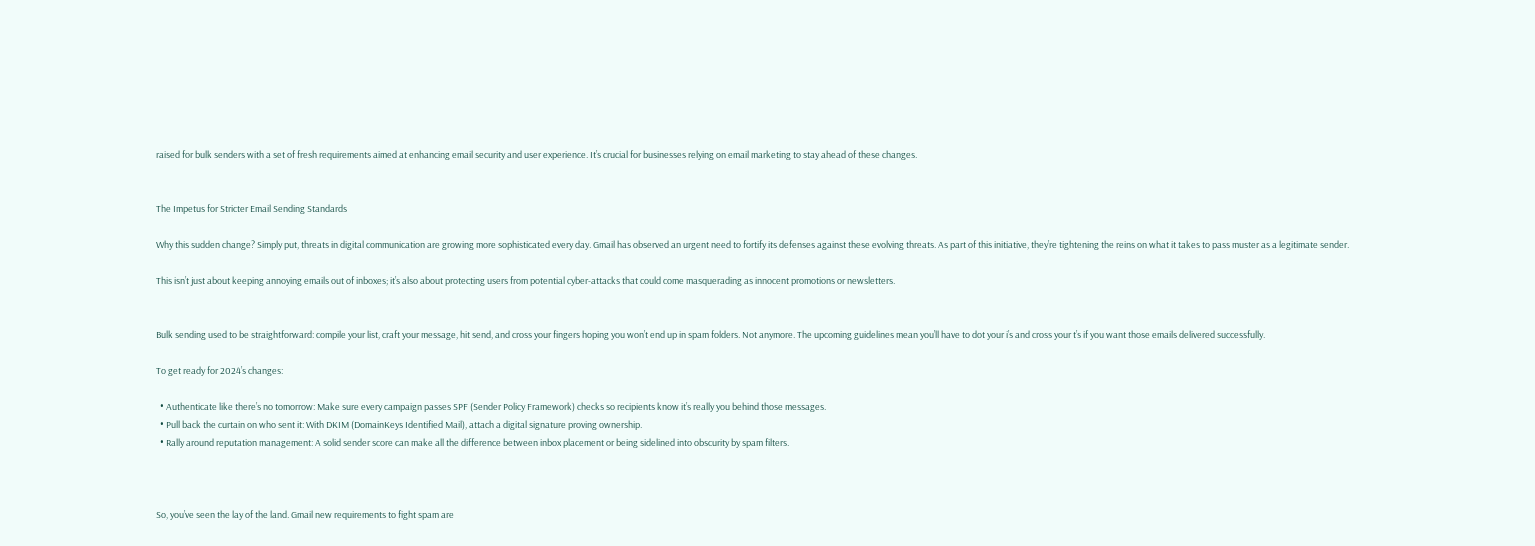raised for bulk senders with a set of fresh requirements aimed at enhancing email security and user experience. It’s crucial for businesses relying on email marketing to stay ahead of these changes.


The Impetus for Stricter Email Sending Standards

Why this sudden change? Simply put, threats in digital communication are growing more sophisticated every day. Gmail has observed an urgent need to fortify its defenses against these evolving threats. As part of this initiative, they’re tightening the reins on what it takes to pass muster as a legitimate sender.

This isn’t just about keeping annoying emails out of inboxes; it’s also about protecting users from potential cyber-attacks that could come masquerading as innocent promotions or newsletters.


Bulk sending used to be straightforward: compile your list, craft your message, hit send, and cross your fingers hoping you won’t end up in spam folders. Not anymore. The upcoming guidelines mean you’ll have to dot your i’s and cross your t’s if you want those emails delivered successfully.

To get ready for 2024’s changes:

  • Authenticate like there’s no tomorrow: Make sure every campaign passes SPF (Sender Policy Framework) checks so recipients know it’s really you behind those messages.
  • Pull back the curtain on who sent it: With DKIM (DomainKeys Identified Mail), attach a digital signature proving ownership.
  • Rally around reputation management: A solid sender score can make all the difference between inbox placement or being sidelined into obscurity by spam filters.



So, you’ve seen the lay of the land. Gmail new requirements to fight spam are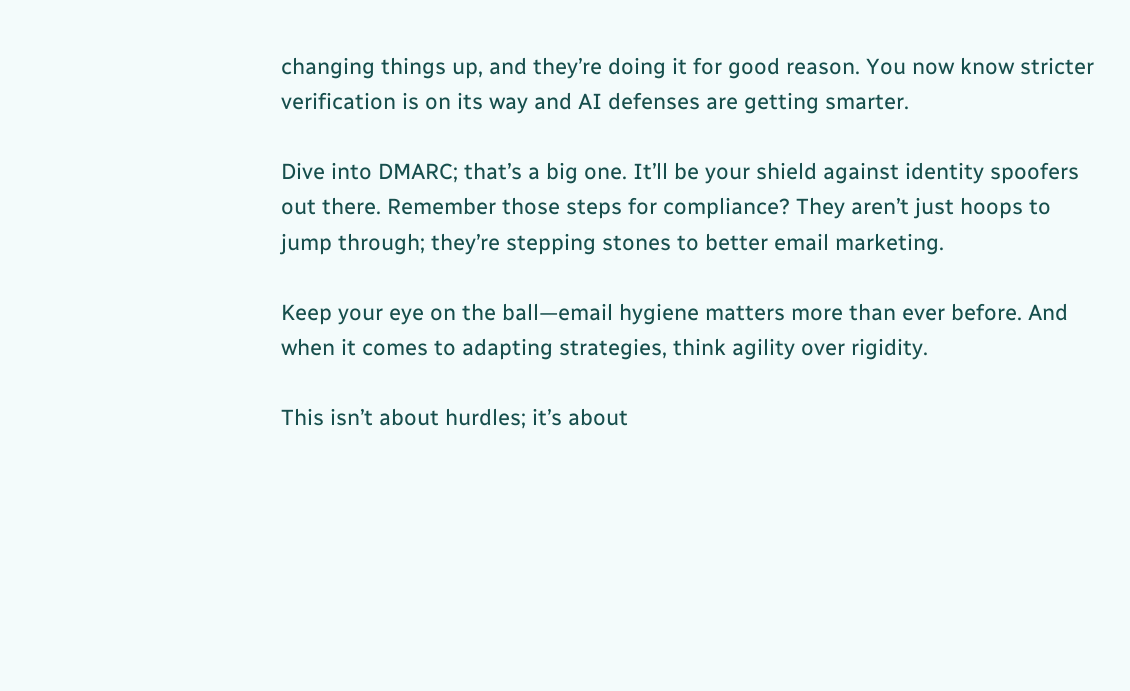changing things up, and they’re doing it for good reason. You now know stricter verification is on its way and AI defenses are getting smarter.

Dive into DMARC; that’s a big one. It’ll be your shield against identity spoofers out there. Remember those steps for compliance? They aren’t just hoops to jump through; they’re stepping stones to better email marketing.

Keep your eye on the ball—email hygiene matters more than ever before. And when it comes to adapting strategies, think agility over rigidity.

This isn’t about hurdles; it’s about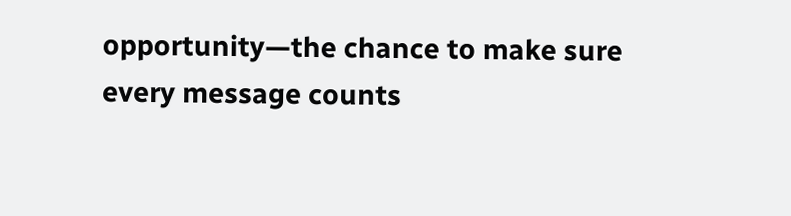opportunity—the chance to make sure every message counts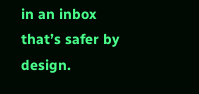in an inbox that’s safer by design.